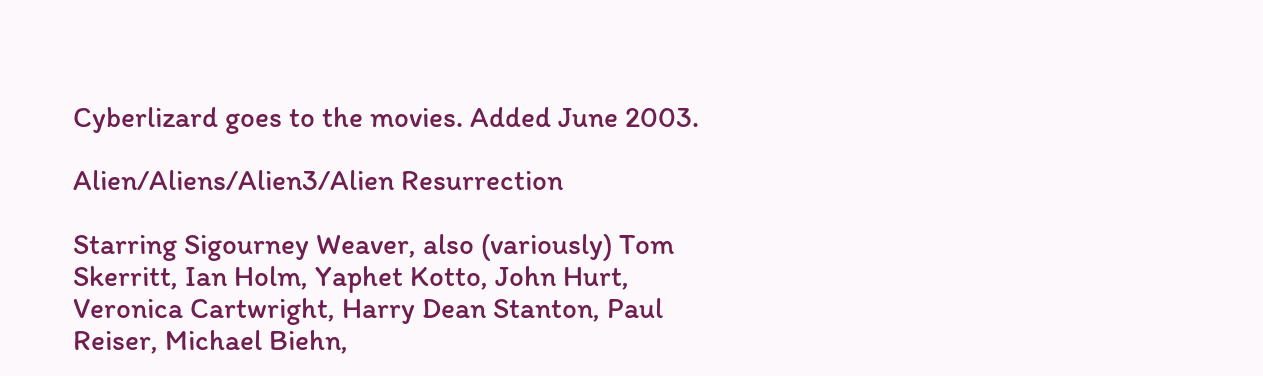Cyberlizard goes to the movies. Added June 2003.

Alien/Aliens/Alien3/Alien Resurrection

Starring Sigourney Weaver, also (variously) Tom Skerritt, Ian Holm, Yaphet Kotto, John Hurt, Veronica Cartwright, Harry Dean Stanton, Paul Reiser, Michael Biehn,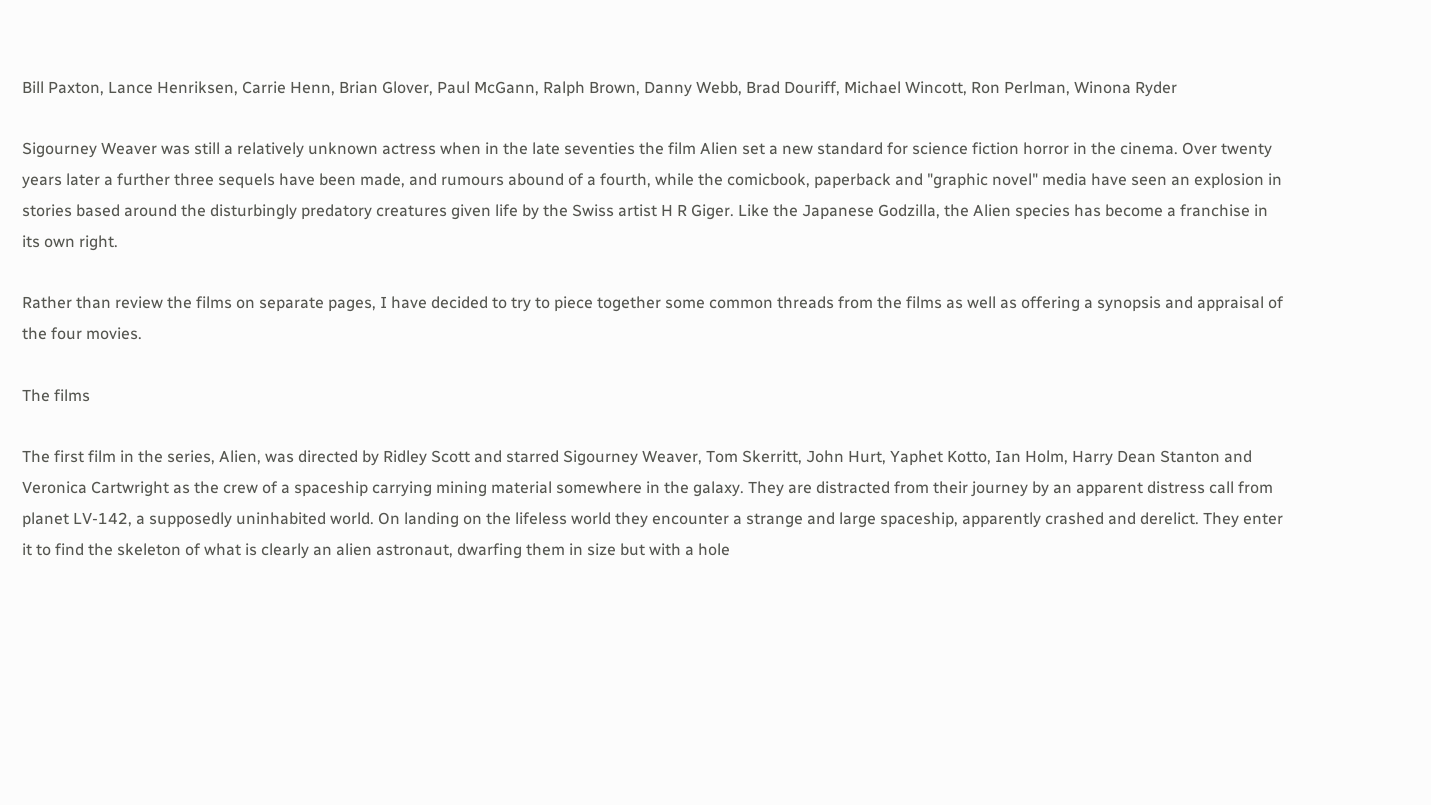Bill Paxton, Lance Henriksen, Carrie Henn, Brian Glover, Paul McGann, Ralph Brown, Danny Webb, Brad Douriff, Michael Wincott, Ron Perlman, Winona Ryder

Sigourney Weaver was still a relatively unknown actress when in the late seventies the film Alien set a new standard for science fiction horror in the cinema. Over twenty years later a further three sequels have been made, and rumours abound of a fourth, while the comicbook, paperback and "graphic novel" media have seen an explosion in stories based around the disturbingly predatory creatures given life by the Swiss artist H R Giger. Like the Japanese Godzilla, the Alien species has become a franchise in its own right.

Rather than review the films on separate pages, I have decided to try to piece together some common threads from the films as well as offering a synopsis and appraisal of the four movies.

The films

The first film in the series, Alien, was directed by Ridley Scott and starred Sigourney Weaver, Tom Skerritt, John Hurt, Yaphet Kotto, Ian Holm, Harry Dean Stanton and Veronica Cartwright as the crew of a spaceship carrying mining material somewhere in the galaxy. They are distracted from their journey by an apparent distress call from planet LV-142, a supposedly uninhabited world. On landing on the lifeless world they encounter a strange and large spaceship, apparently crashed and derelict. They enter it to find the skeleton of what is clearly an alien astronaut, dwarfing them in size but with a hole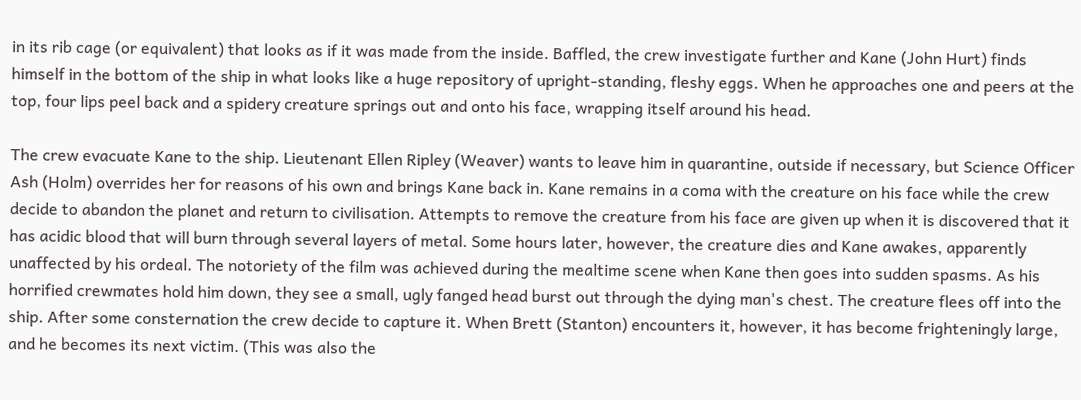in its rib cage (or equivalent) that looks as if it was made from the inside. Baffled, the crew investigate further and Kane (John Hurt) finds himself in the bottom of the ship in what looks like a huge repository of upright-standing, fleshy eggs. When he approaches one and peers at the top, four lips peel back and a spidery creature springs out and onto his face, wrapping itself around his head.

The crew evacuate Kane to the ship. Lieutenant Ellen Ripley (Weaver) wants to leave him in quarantine, outside if necessary, but Science Officer Ash (Holm) overrides her for reasons of his own and brings Kane back in. Kane remains in a coma with the creature on his face while the crew decide to abandon the planet and return to civilisation. Attempts to remove the creature from his face are given up when it is discovered that it has acidic blood that will burn through several layers of metal. Some hours later, however, the creature dies and Kane awakes, apparently unaffected by his ordeal. The notoriety of the film was achieved during the mealtime scene when Kane then goes into sudden spasms. As his horrified crewmates hold him down, they see a small, ugly fanged head burst out through the dying man's chest. The creature flees off into the ship. After some consternation the crew decide to capture it. When Brett (Stanton) encounters it, however, it has become frighteningly large, and he becomes its next victim. (This was also the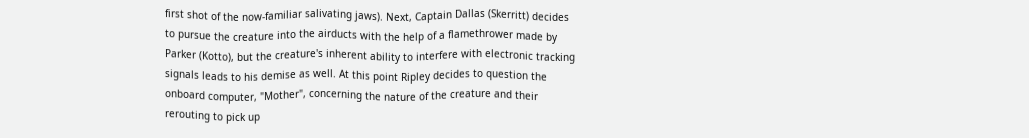first shot of the now-familiar salivating jaws). Next, Captain Dallas (Skerritt) decides to pursue the creature into the airducts with the help of a flamethrower made by Parker (Kotto), but the creature's inherent ability to interfere with electronic tracking signals leads to his demise as well. At this point Ripley decides to question the onboard computer, "Mother", concerning the nature of the creature and their rerouting to pick up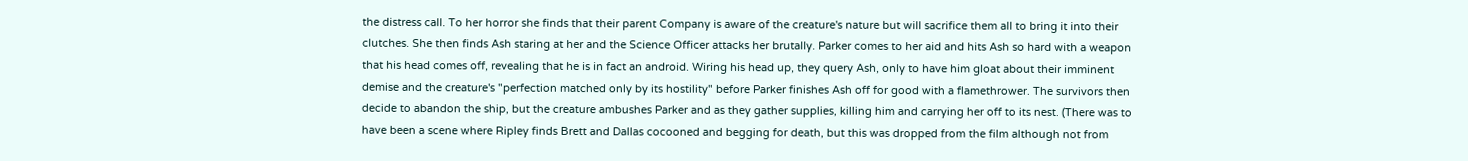the distress call. To her horror she finds that their parent Company is aware of the creature's nature but will sacrifice them all to bring it into their clutches. She then finds Ash staring at her and the Science Officer attacks her brutally. Parker comes to her aid and hits Ash so hard with a weapon that his head comes off, revealing that he is in fact an android. Wiring his head up, they query Ash, only to have him gloat about their imminent demise and the creature's "perfection matched only by its hostility" before Parker finishes Ash off for good with a flamethrower. The survivors then decide to abandon the ship, but the creature ambushes Parker and as they gather supplies, killing him and carrying her off to its nest. (There was to have been a scene where Ripley finds Brett and Dallas cocooned and begging for death, but this was dropped from the film although not from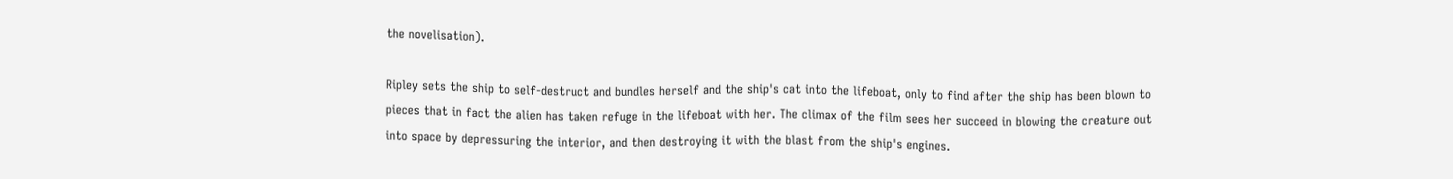the novelisation).

Ripley sets the ship to self-destruct and bundles herself and the ship's cat into the lifeboat, only to find after the ship has been blown to pieces that in fact the alien has taken refuge in the lifeboat with her. The climax of the film sees her succeed in blowing the creature out into space by depressuring the interior, and then destroying it with the blast from the ship's engines.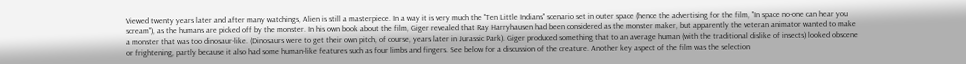Viewed twenty years later and after many watchings, Alien is still a masterpiece. In a way it is very much the "Ten Little Indians" scenario set in outer space (hence the advertising for the film, "In space no-one can hear you scream"), as the humans are picked off by the monster. In his own book about the film, Giger revealed that Ray Harryhausen had been considered as the monster maker, but apparently the veteran animator wanted to make a monster that was too dinosaur-like. (Dinosaurs were to get their own pitch, of course, years later in Jurassic Park). Giger produced something that to an average human (with the traditional dislike of insects) looked obscene or frightening, partly because it also had some human-like features such as four limbs and fingers. See below for a discussion of the creature. Another key aspect of the film was the selection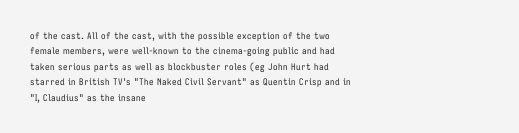of the cast. All of the cast, with the possible exception of the two female members, were well-known to the cinema-going public and had taken serious parts as well as blockbuster roles (eg John Hurt had starred in British TV's "The Naked Civil Servant" as Quentin Crisp and in "I, Claudius" as the insane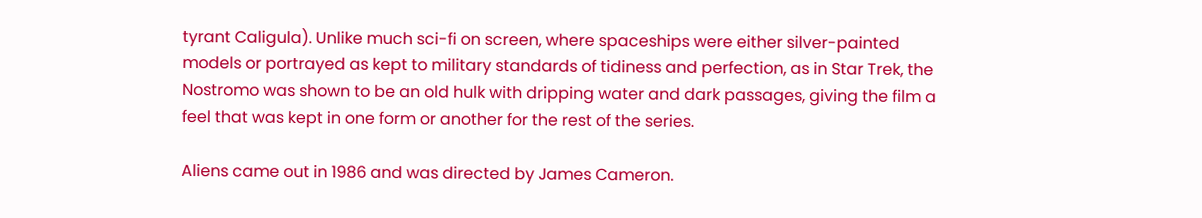tyrant Caligula). Unlike much sci-fi on screen, where spaceships were either silver-painted models or portrayed as kept to military standards of tidiness and perfection, as in Star Trek, the Nostromo was shown to be an old hulk with dripping water and dark passages, giving the film a feel that was kept in one form or another for the rest of the series.

Aliens came out in 1986 and was directed by James Cameron.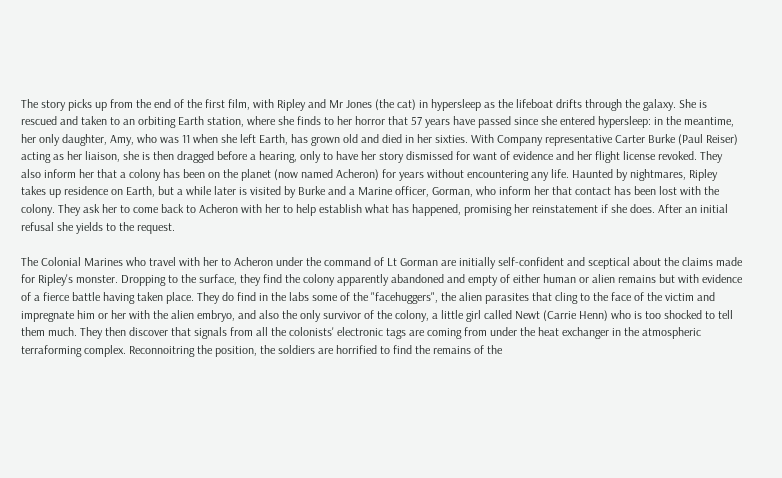The story picks up from the end of the first film, with Ripley and Mr Jones (the cat) in hypersleep as the lifeboat drifts through the galaxy. She is rescued and taken to an orbiting Earth station, where she finds to her horror that 57 years have passed since she entered hypersleep: in the meantime, her only daughter, Amy, who was 11 when she left Earth, has grown old and died in her sixties. With Company representative Carter Burke (Paul Reiser) acting as her liaison, she is then dragged before a hearing, only to have her story dismissed for want of evidence and her flight license revoked. They also inform her that a colony has been on the planet (now named Acheron) for years without encountering any life. Haunted by nightmares, Ripley takes up residence on Earth, but a while later is visited by Burke and a Marine officer, Gorman, who inform her that contact has been lost with the colony. They ask her to come back to Acheron with her to help establish what has happened, promising her reinstatement if she does. After an initial refusal she yields to the request.

The Colonial Marines who travel with her to Acheron under the command of Lt Gorman are initially self-confident and sceptical about the claims made for Ripley's monster. Dropping to the surface, they find the colony apparently abandoned and empty of either human or alien remains but with evidence of a fierce battle having taken place. They do find in the labs some of the "facehuggers", the alien parasites that cling to the face of the victim and impregnate him or her with the alien embryo, and also the only survivor of the colony, a little girl called Newt (Carrie Henn) who is too shocked to tell them much. They then discover that signals from all the colonists' electronic tags are coming from under the heat exchanger in the atmospheric terraforming complex. Reconnoitring the position, the soldiers are horrified to find the remains of the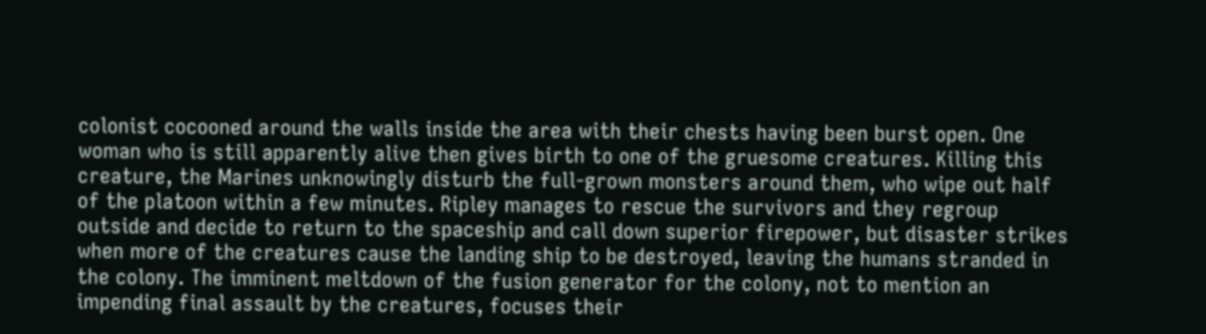colonist cocooned around the walls inside the area with their chests having been burst open. One woman who is still apparently alive then gives birth to one of the gruesome creatures. Killing this creature, the Marines unknowingly disturb the full-grown monsters around them, who wipe out half of the platoon within a few minutes. Ripley manages to rescue the survivors and they regroup outside and decide to return to the spaceship and call down superior firepower, but disaster strikes when more of the creatures cause the landing ship to be destroyed, leaving the humans stranded in the colony. The imminent meltdown of the fusion generator for the colony, not to mention an impending final assault by the creatures, focuses their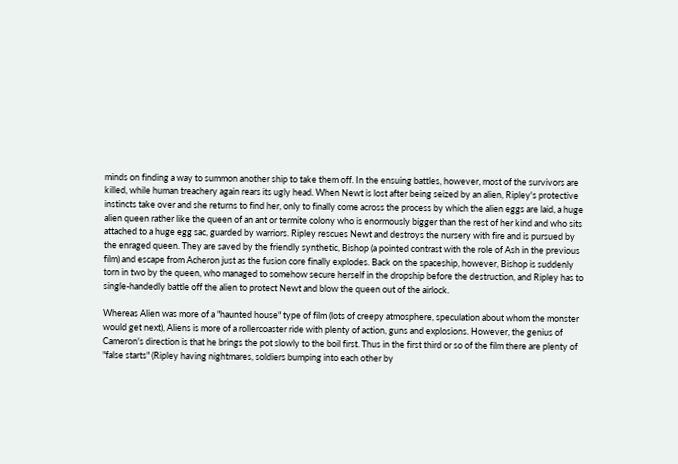minds on finding a way to summon another ship to take them off. In the ensuing battles, however, most of the survivors are killed, while human treachery again rears its ugly head. When Newt is lost after being seized by an alien, Ripley's protective instincts take over and she returns to find her, only to finally come across the process by which the alien eggs are laid, a huge alien queen rather like the queen of an ant or termite colony who is enormously bigger than the rest of her kind and who sits attached to a huge egg sac, guarded by warriors. Ripley rescues Newt and destroys the nursery with fire and is pursued by the enraged queen. They are saved by the friendly synthetic, Bishop (a pointed contrast with the role of Ash in the previous film) and escape from Acheron just as the fusion core finally explodes. Back on the spaceship, however, Bishop is suddenly torn in two by the queen, who managed to somehow secure herself in the dropship before the destruction, and Ripley has to single-handedly battle off the alien to protect Newt and blow the queen out of the airlock.

Whereas Alien was more of a "haunted house" type of film (lots of creepy atmosphere, speculation about whom the monster would get next), Aliens is more of a rollercoaster ride with plenty of action, guns and explosions. However, the genius of Cameron's direction is that he brings the pot slowly to the boil first. Thus in the first third or so of the film there are plenty of "false starts" (Ripley having nightmares, soldiers bumping into each other by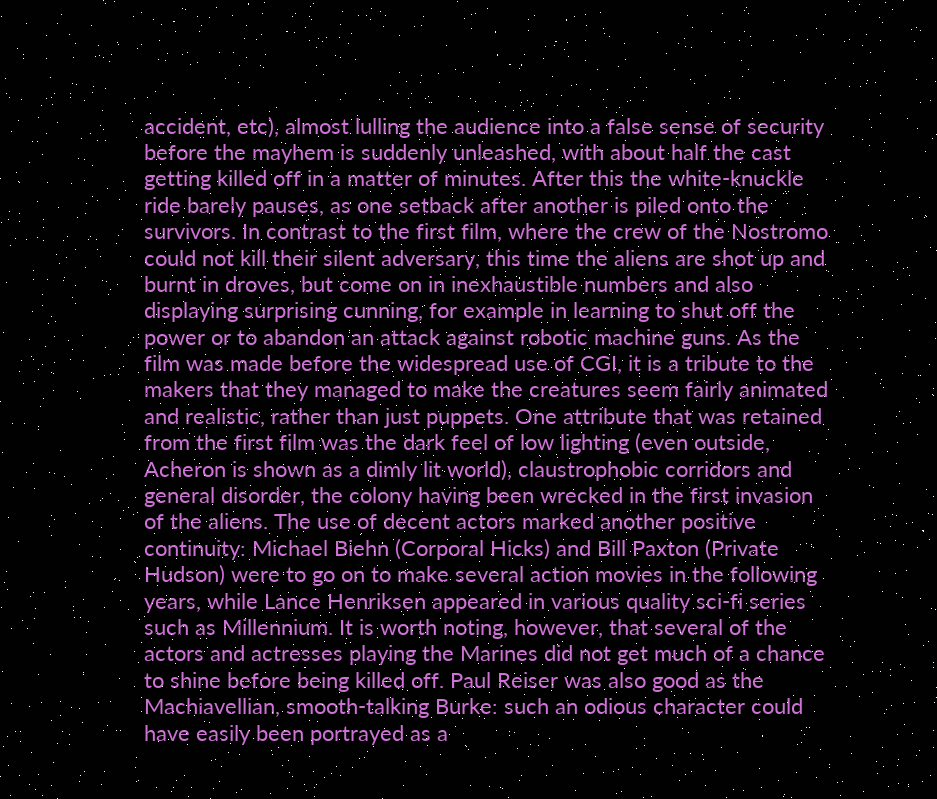accident, etc), almost lulling the audience into a false sense of security before the mayhem is suddenly unleashed, with about half the cast getting killed off in a matter of minutes. After this the white-knuckle ride barely pauses, as one setback after another is piled onto the survivors. In contrast to the first film, where the crew of the Nostromo could not kill their silent adversary, this time the aliens are shot up and burnt in droves, but come on in inexhaustible numbers and also displaying surprising cunning, for example in learning to shut off the power or to abandon an attack against robotic machine guns. As the film was made before the widespread use of CGI, it is a tribute to the makers that they managed to make the creatures seem fairly animated and realistic, rather than just puppets. One attribute that was retained from the first film was the dark feel of low lighting (even outside, Acheron is shown as a dimly lit world), claustrophobic corridors and general disorder, the colony having been wrecked in the first invasion of the aliens. The use of decent actors marked another positive continuity: Michael Biehn (Corporal Hicks) and Bill Paxton (Private Hudson) were to go on to make several action movies in the following years, while Lance Henriksen appeared in various quality sci-fi series such as Millennium. It is worth noting, however, that several of the actors and actresses playing the Marines did not get much of a chance to shine before being killed off. Paul Reiser was also good as the Machiavellian, smooth-talking Burke: such an odious character could have easily been portrayed as a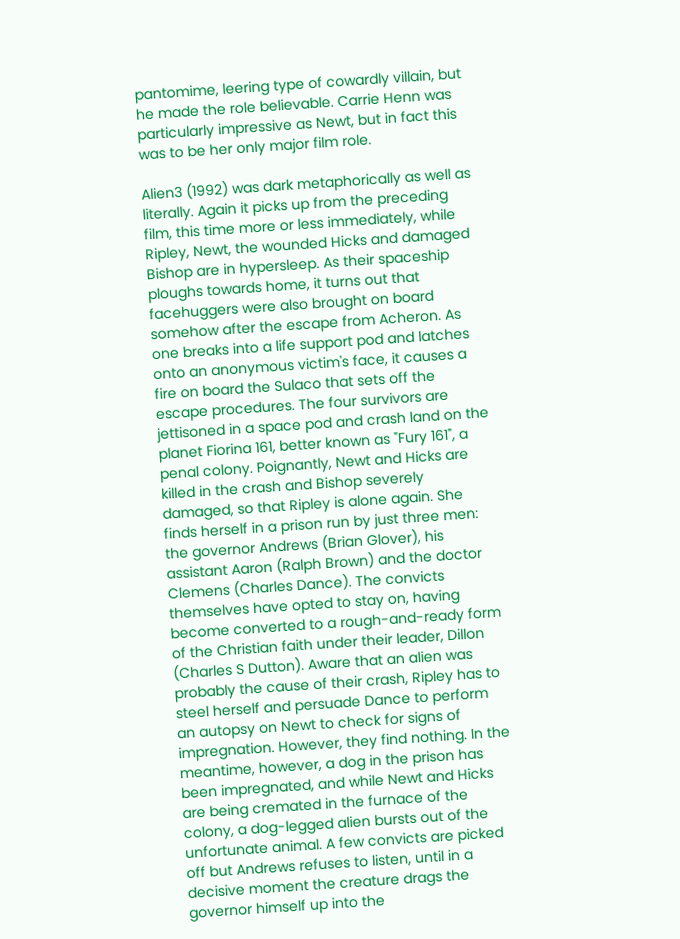pantomime, leering type of cowardly villain, but he made the role believable. Carrie Henn was particularly impressive as Newt, but in fact this was to be her only major film role.

Alien3 (1992) was dark metaphorically as well as literally. Again it picks up from the preceding film, this time more or less immediately, while Ripley, Newt, the wounded Hicks and damaged Bishop are in hypersleep. As their spaceship ploughs towards home, it turns out that facehuggers were also brought on board somehow after the escape from Acheron. As one breaks into a life support pod and latches onto an anonymous victim's face, it causes a fire on board the Sulaco that sets off the escape procedures. The four survivors are jettisoned in a space pod and crash land on the planet Fiorina 161, better known as "Fury 161", a penal colony. Poignantly, Newt and Hicks are killed in the crash and Bishop severely damaged, so that Ripley is alone again. She finds herself in a prison run by just three men: the governor Andrews (Brian Glover), his assistant Aaron (Ralph Brown) and the doctor Clemens (Charles Dance). The convicts themselves have opted to stay on, having become converted to a rough-and-ready form of the Christian faith under their leader, Dillon (Charles S Dutton). Aware that an alien was probably the cause of their crash, Ripley has to steel herself and persuade Dance to perform an autopsy on Newt to check for signs of impregnation. However, they find nothing. In the meantime, however, a dog in the prison has been impregnated, and while Newt and Hicks are being cremated in the furnace of the colony, a dog-legged alien bursts out of the unfortunate animal. A few convicts are picked off but Andrews refuses to listen, until in a decisive moment the creature drags the governor himself up into the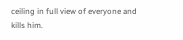ceiling in full view of everyone and kills him.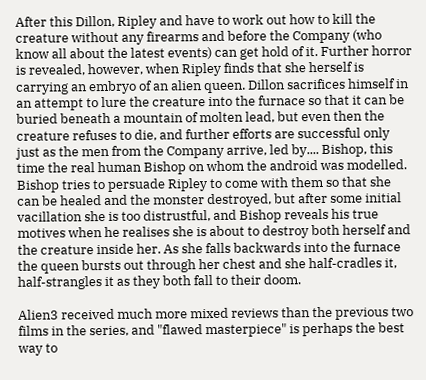After this Dillon, Ripley and have to work out how to kill the creature without any firearms and before the Company (who know all about the latest events) can get hold of it. Further horror is revealed, however, when Ripley finds that she herself is carrying an embryo of an alien queen. Dillon sacrifices himself in an attempt to lure the creature into the furnace so that it can be buried beneath a mountain of molten lead, but even then the creature refuses to die, and further efforts are successful only just as the men from the Company arrive, led by.... Bishop, this time the real human Bishop on whom the android was modelled. Bishop tries to persuade Ripley to come with them so that she can be healed and the monster destroyed, but after some initial vacillation she is too distrustful, and Bishop reveals his true motives when he realises she is about to destroy both herself and the creature inside her. As she falls backwards into the furnace the queen bursts out through her chest and she half-cradles it, half-strangles it as they both fall to their doom.

Alien3 received much more mixed reviews than the previous two films in the series, and "flawed masterpiece" is perhaps the best way to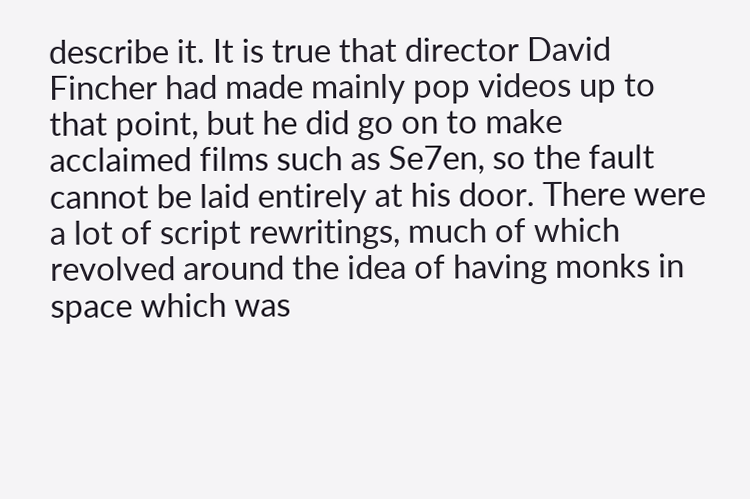describe it. It is true that director David Fincher had made mainly pop videos up to that point, but he did go on to make acclaimed films such as Se7en, so the fault cannot be laid entirely at his door. There were a lot of script rewritings, much of which revolved around the idea of having monks in space which was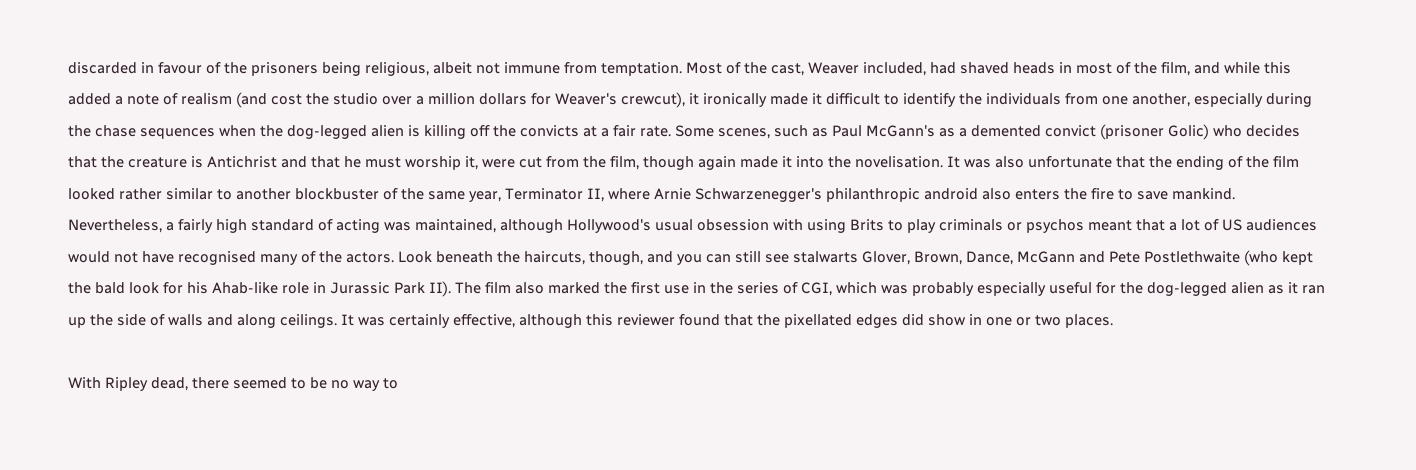discarded in favour of the prisoners being religious, albeit not immune from temptation. Most of the cast, Weaver included, had shaved heads in most of the film, and while this added a note of realism (and cost the studio over a million dollars for Weaver's crewcut), it ironically made it difficult to identify the individuals from one another, especially during the chase sequences when the dog-legged alien is killing off the convicts at a fair rate. Some scenes, such as Paul McGann's as a demented convict (prisoner Golic) who decides that the creature is Antichrist and that he must worship it, were cut from the film, though again made it into the novelisation. It was also unfortunate that the ending of the film looked rather similar to another blockbuster of the same year, Terminator II, where Arnie Schwarzenegger's philanthropic android also enters the fire to save mankind. Nevertheless, a fairly high standard of acting was maintained, although Hollywood's usual obsession with using Brits to play criminals or psychos meant that a lot of US audiences would not have recognised many of the actors. Look beneath the haircuts, though, and you can still see stalwarts Glover, Brown, Dance, McGann and Pete Postlethwaite (who kept the bald look for his Ahab-like role in Jurassic Park II). The film also marked the first use in the series of CGI, which was probably especially useful for the dog-legged alien as it ran up the side of walls and along ceilings. It was certainly effective, although this reviewer found that the pixellated edges did show in one or two places.

With Ripley dead, there seemed to be no way to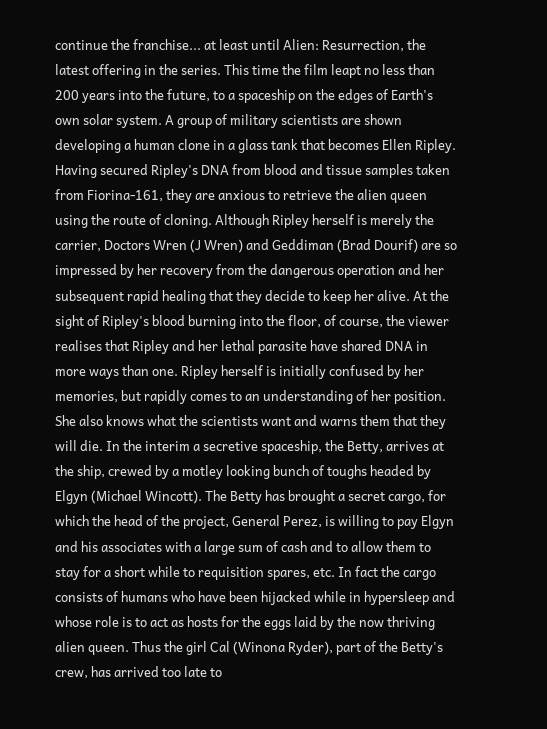continue the franchise... at least until Alien: Resurrection, the latest offering in the series. This time the film leapt no less than 200 years into the future, to a spaceship on the edges of Earth's own solar system. A group of military scientists are shown developing a human clone in a glass tank that becomes Ellen Ripley. Having secured Ripley's DNA from blood and tissue samples taken from Fiorina-161, they are anxious to retrieve the alien queen using the route of cloning. Although Ripley herself is merely the carrier, Doctors Wren (J Wren) and Geddiman (Brad Dourif) are so impressed by her recovery from the dangerous operation and her subsequent rapid healing that they decide to keep her alive. At the sight of Ripley's blood burning into the floor, of course, the viewer realises that Ripley and her lethal parasite have shared DNA in more ways than one. Ripley herself is initially confused by her memories, but rapidly comes to an understanding of her position. She also knows what the scientists want and warns them that they will die. In the interim a secretive spaceship, the Betty, arrives at the ship, crewed by a motley looking bunch of toughs headed by Elgyn (Michael Wincott). The Betty has brought a secret cargo, for which the head of the project, General Perez, is willing to pay Elgyn and his associates with a large sum of cash and to allow them to stay for a short while to requisition spares, etc. In fact the cargo consists of humans who have been hijacked while in hypersleep and whose role is to act as hosts for the eggs laid by the now thriving alien queen. Thus the girl Cal (Winona Ryder), part of the Betty's crew, has arrived too late to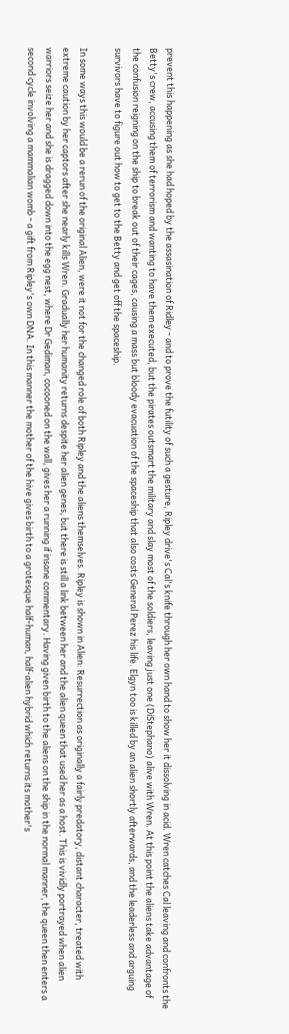prevent this happening as she had hoped by the assasination of Ridley - and to prove the futility of such a gesture, Ripley drive's Cal's knife through her own hand to show her it dissolving in acid. Wren catches Cal leaving and confronts the Betty's crew, accusing them of terrorism and wanting to have them executed, but the pirates outsmart the military and slay most of the soldiers, leaving just one (DiStephano) alive with Wren. At this point the aliens take advantage of the confusion reigning on the ship to break out of their cages, causing a mass but bloody evacuation of the spaceship that also costs General Perez his life. Elgyn too is killed by an alien shortly afterwards, and the leaderless and arguing survivors have to figure out how to get to the Betty and get off the spaceship.

In some ways this would be a rerun of the original Alien, were it not for the changed role of both Ripley and the aliens themselves. Ripley is shown in Alien: Resurrection as originally a fairly predatory, distant character, treated with extreme caution by her captors after she nearly kills Wren. Gradually her humanity returns despite her alien genes, but there is still a link between her and the alien queen that used her as a host. This is vividly portrayed when alien warriors seize her and she is dragged down into the egg nest, where Dr Gediman, cocooned on the wall, gives her a running if insane commentary. Having given birth to the aliens on the ship in the normal manner, the queen then enters a second cycle involving a mammalian womb - a gift from Ripley's own DNA. In this manner the mother of the hive gives birth to a grotesque half-human, half-alien hybrid which returns its mother's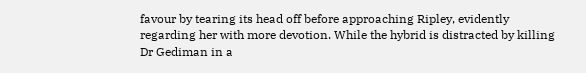favour by tearing its head off before approaching Ripley, evidently regarding her with more devotion. While the hybrid is distracted by killing Dr Gediman in a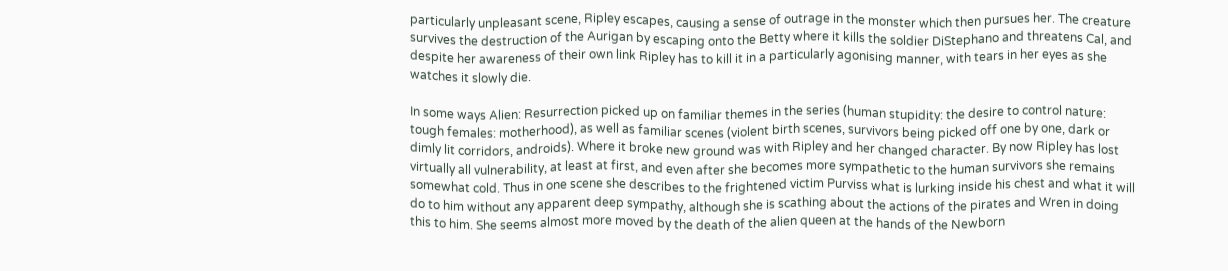particularly unpleasant scene, Ripley escapes, causing a sense of outrage in the monster which then pursues her. The creature survives the destruction of the Aurigan by escaping onto the Betty where it kills the soldier DiStephano and threatens Cal, and despite her awareness of their own link Ripley has to kill it in a particularly agonising manner, with tears in her eyes as she watches it slowly die.

In some ways Alien: Resurrection picked up on familiar themes in the series (human stupidity: the desire to control nature: tough females: motherhood), as well as familiar scenes (violent birth scenes, survivors being picked off one by one, dark or dimly lit corridors, androids). Where it broke new ground was with Ripley and her changed character. By now Ripley has lost virtually all vulnerability, at least at first, and even after she becomes more sympathetic to the human survivors she remains somewhat cold. Thus in one scene she describes to the frightened victim Purviss what is lurking inside his chest and what it will do to him without any apparent deep sympathy, although she is scathing about the actions of the pirates and Wren in doing this to him. She seems almost more moved by the death of the alien queen at the hands of the Newborn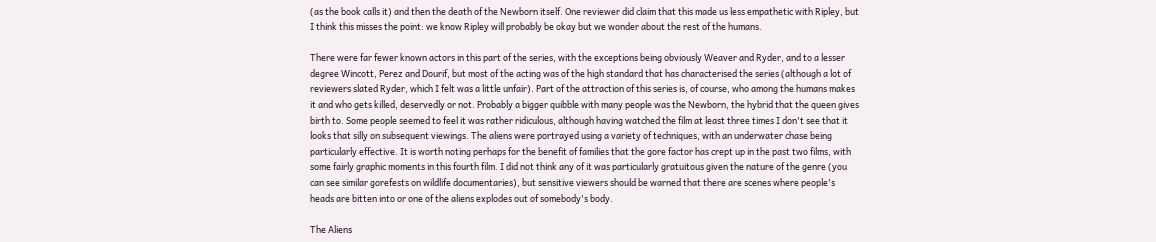(as the book calls it) and then the death of the Newborn itself. One reviewer did claim that this made us less empathetic with Ripley, but I think this misses the point: we know Ripley will probably be okay but we wonder about the rest of the humans.

There were far fewer known actors in this part of the series, with the exceptions being obviously Weaver and Ryder, and to a lesser degree Wincott, Perez and Dourif, but most of the acting was of the high standard that has characterised the series (although a lot of reviewers slated Ryder, which I felt was a little unfair). Part of the attraction of this series is, of course, who among the humans makes it and who gets killed, deservedly or not. Probably a bigger quibble with many people was the Newborn, the hybrid that the queen gives birth to. Some people seemed to feel it was rather ridiculous, although having watched the film at least three times I don't see that it looks that silly on subsequent viewings. The aliens were portrayed using a variety of techniques, with an underwater chase being particularly effective. It is worth noting perhaps for the benefit of families that the gore factor has crept up in the past two films, with some fairly graphic moments in this fourth film. I did not think any of it was particularly gratuitous given the nature of the genre (you can see similar gorefests on wildlife documentaries), but sensitive viewers should be warned that there are scenes where people's heads are bitten into or one of the aliens explodes out of somebody's body.

The Aliens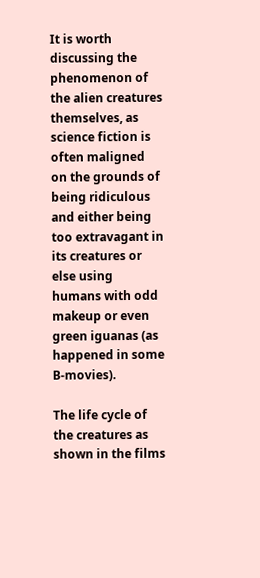It is worth discussing the phenomenon of the alien creatures themselves, as science fiction is often maligned on the grounds of being ridiculous and either being too extravagant in its creatures or else using humans with odd makeup or even green iguanas (as happened in some B-movies).

The life cycle of the creatures as shown in the films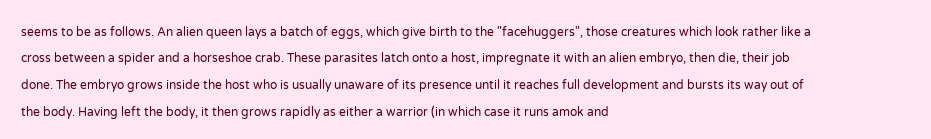seems to be as follows. An alien queen lays a batch of eggs, which give birth to the "facehuggers", those creatures which look rather like a cross between a spider and a horseshoe crab. These parasites latch onto a host, impregnate it with an alien embryo, then die, their job done. The embryo grows inside the host who is usually unaware of its presence until it reaches full development and bursts its way out of the body. Having left the body, it then grows rapidly as either a warrior (in which case it runs amok and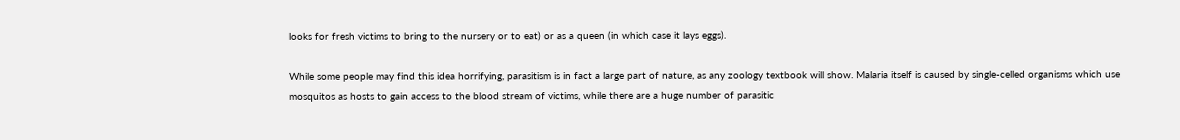looks for fresh victims to bring to the nursery or to eat) or as a queen (in which case it lays eggs).

While some people may find this idea horrifying, parasitism is in fact a large part of nature, as any zoology textbook will show. Malaria itself is caused by single-celled organisms which use mosquitos as hosts to gain access to the blood stream of victims, while there are a huge number of parasitic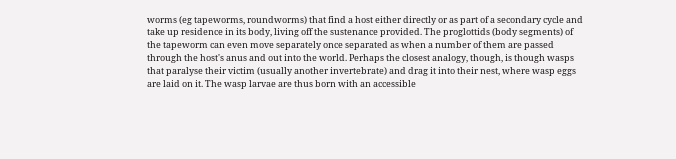worms (eg tapeworms, roundworms) that find a host either directly or as part of a secondary cycle and take up residence in its body, living off the sustenance provided. The proglottids (body segments) of the tapeworm can even move separately once separated as when a number of them are passed through the host's anus and out into the world. Perhaps the closest analogy, though, is though wasps that paralyse their victim (usually another invertebrate) and drag it into their nest, where wasp eggs are laid on it. The wasp larvae are thus born with an accessible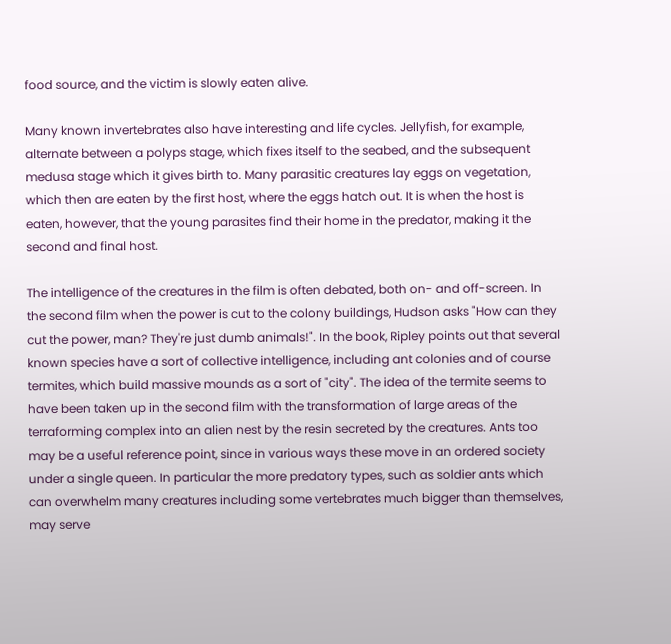food source, and the victim is slowly eaten alive.

Many known invertebrates also have interesting and life cycles. Jellyfish, for example, alternate between a polyps stage, which fixes itself to the seabed, and the subsequent medusa stage which it gives birth to. Many parasitic creatures lay eggs on vegetation, which then are eaten by the first host, where the eggs hatch out. It is when the host is eaten, however, that the young parasites find their home in the predator, making it the second and final host.

The intelligence of the creatures in the film is often debated, both on- and off-screen. In the second film when the power is cut to the colony buildings, Hudson asks "How can they cut the power, man? They're just dumb animals!". In the book, Ripley points out that several known species have a sort of collective intelligence, including ant colonies and of course termites, which build massive mounds as a sort of "city". The idea of the termite seems to have been taken up in the second film with the transformation of large areas of the terraforming complex into an alien nest by the resin secreted by the creatures. Ants too may be a useful reference point, since in various ways these move in an ordered society under a single queen. In particular the more predatory types, such as soldier ants which can overwhelm many creatures including some vertebrates much bigger than themselves, may serve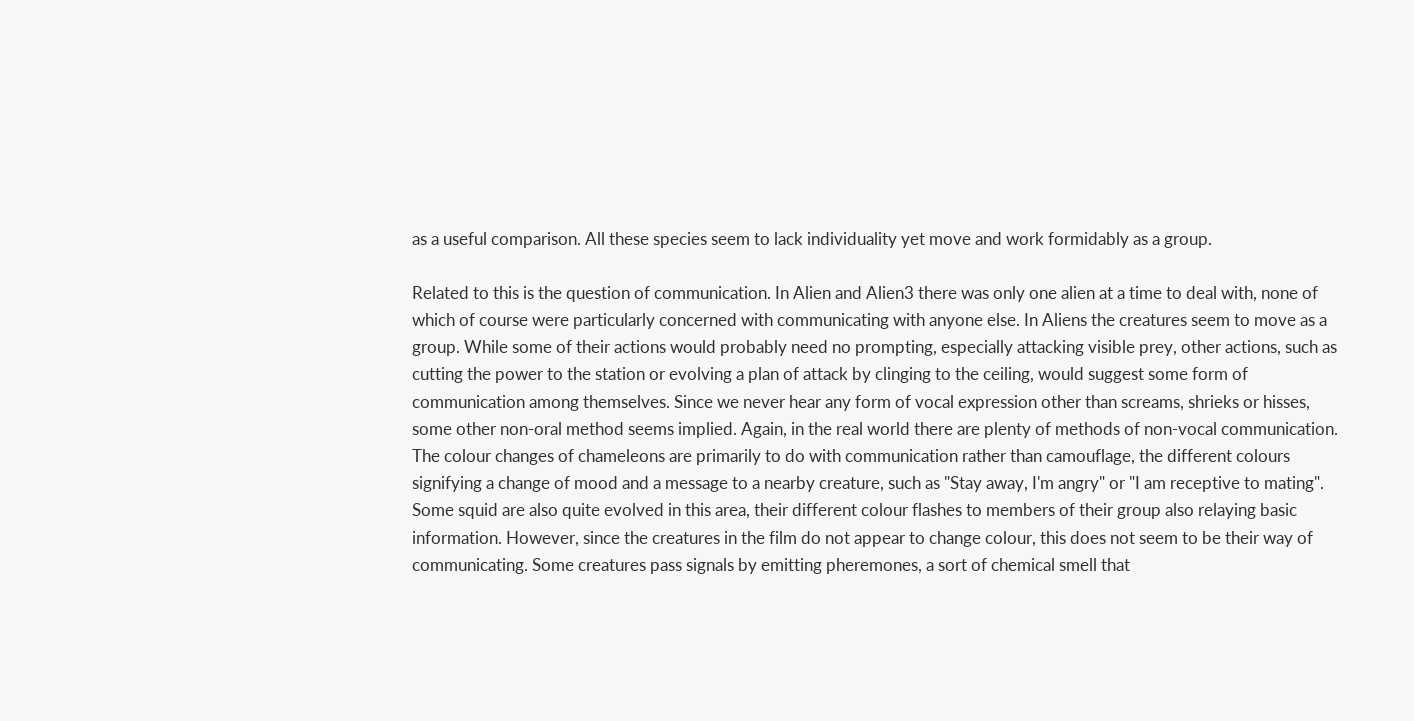as a useful comparison. All these species seem to lack individuality yet move and work formidably as a group.

Related to this is the question of communication. In Alien and Alien3 there was only one alien at a time to deal with, none of which of course were particularly concerned with communicating with anyone else. In Aliens the creatures seem to move as a group. While some of their actions would probably need no prompting, especially attacking visible prey, other actions, such as cutting the power to the station or evolving a plan of attack by clinging to the ceiling, would suggest some form of communication among themselves. Since we never hear any form of vocal expression other than screams, shrieks or hisses, some other non-oral method seems implied. Again, in the real world there are plenty of methods of non-vocal communication. The colour changes of chameleons are primarily to do with communication rather than camouflage, the different colours signifying a change of mood and a message to a nearby creature, such as "Stay away, I'm angry" or "I am receptive to mating". Some squid are also quite evolved in this area, their different colour flashes to members of their group also relaying basic information. However, since the creatures in the film do not appear to change colour, this does not seem to be their way of communicating. Some creatures pass signals by emitting pheremones, a sort of chemical smell that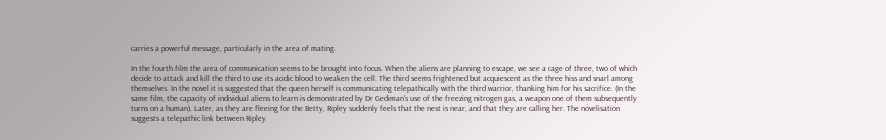carries a powerful message, particularly in the area of mating.

In the fourth film the area of communication seems to be brought into focus. When the aliens are planning to escape, we see a cage of three, two of which decide to attack and kill the third to use its acidic blood to weaken the cell. The third seems frightened but acquiescent as the three hiss and snarl among themselves. In the novel it is suggested that the queen herself is communicating telepathically with the third warrior, thanking him for his sacrifice. (In the same film, the capacity of individual aliens to learn is demonstrated by Dr Gediman's use of the freezing nitrogen gas, a weapon one of them subsequently turns on a human). Later, as they are fleeing for the Betty, Ripley suddenly feels that the nest is near, and that they are calling her. The novelisation suggests a telepathic link between Ripley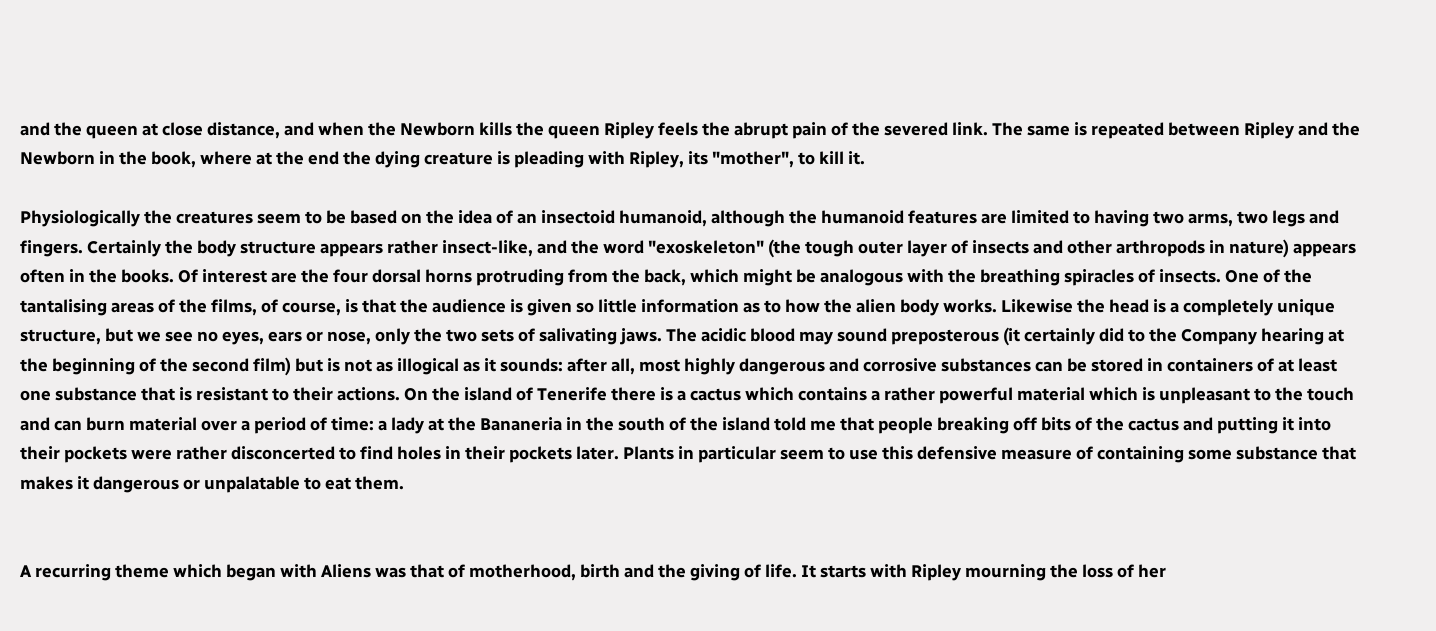and the queen at close distance, and when the Newborn kills the queen Ripley feels the abrupt pain of the severed link. The same is repeated between Ripley and the Newborn in the book, where at the end the dying creature is pleading with Ripley, its "mother", to kill it.

Physiologically the creatures seem to be based on the idea of an insectoid humanoid, although the humanoid features are limited to having two arms, two legs and fingers. Certainly the body structure appears rather insect-like, and the word "exoskeleton" (the tough outer layer of insects and other arthropods in nature) appears often in the books. Of interest are the four dorsal horns protruding from the back, which might be analogous with the breathing spiracles of insects. One of the tantalising areas of the films, of course, is that the audience is given so little information as to how the alien body works. Likewise the head is a completely unique structure, but we see no eyes, ears or nose, only the two sets of salivating jaws. The acidic blood may sound preposterous (it certainly did to the Company hearing at the beginning of the second film) but is not as illogical as it sounds: after all, most highly dangerous and corrosive substances can be stored in containers of at least one substance that is resistant to their actions. On the island of Tenerife there is a cactus which contains a rather powerful material which is unpleasant to the touch and can burn material over a period of time: a lady at the Bananeria in the south of the island told me that people breaking off bits of the cactus and putting it into their pockets were rather disconcerted to find holes in their pockets later. Plants in particular seem to use this defensive measure of containing some substance that makes it dangerous or unpalatable to eat them.


A recurring theme which began with Aliens was that of motherhood, birth and the giving of life. It starts with Ripley mourning the loss of her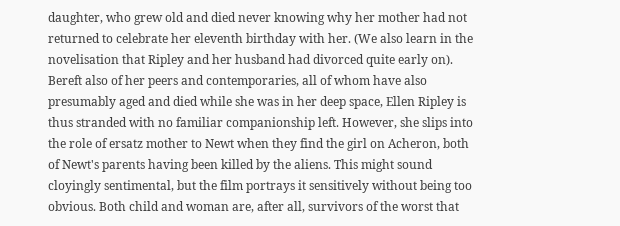daughter, who grew old and died never knowing why her mother had not returned to celebrate her eleventh birthday with her. (We also learn in the novelisation that Ripley and her husband had divorced quite early on). Bereft also of her peers and contemporaries, all of whom have also presumably aged and died while she was in her deep space, Ellen Ripley is thus stranded with no familiar companionship left. However, she slips into the role of ersatz mother to Newt when they find the girl on Acheron, both of Newt's parents having been killed by the aliens. This might sound cloyingly sentimental, but the film portrays it sensitively without being too obvious. Both child and woman are, after all, survivors of the worst that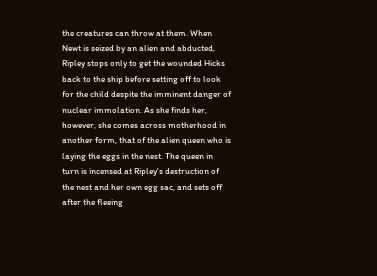the creatures can throw at them. When Newt is seized by an alien and abducted, Ripley stops only to get the wounded Hicks back to the ship before setting off to look for the child despite the imminent danger of nuclear immolation. As she finds her, however, she comes across motherhood in another form, that of the alien queen who is laying the eggs in the nest. The queen in turn is incensed at Ripley's destruction of the nest and her own egg sac, and sets off after the fleeing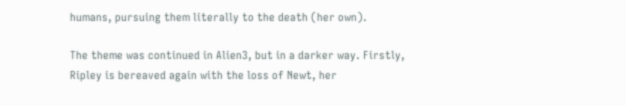humans, pursuing them literally to the death (her own).

The theme was continued in Alien3, but in a darker way. Firstly, Ripley is bereaved again with the loss of Newt, her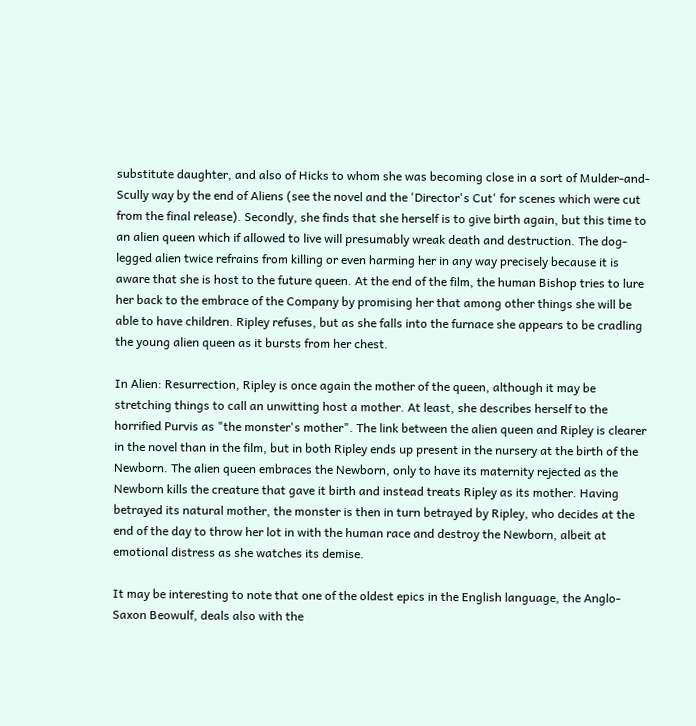substitute daughter, and also of Hicks to whom she was becoming close in a sort of Mulder-and-Scully way by the end of Aliens (see the novel and the 'Director's Cut' for scenes which were cut from the final release). Secondly, she finds that she herself is to give birth again, but this time to an alien queen which if allowed to live will presumably wreak death and destruction. The dog-legged alien twice refrains from killing or even harming her in any way precisely because it is aware that she is host to the future queen. At the end of the film, the human Bishop tries to lure her back to the embrace of the Company by promising her that among other things she will be able to have children. Ripley refuses, but as she falls into the furnace she appears to be cradling the young alien queen as it bursts from her chest.

In Alien: Resurrection, Ripley is once again the mother of the queen, although it may be stretching things to call an unwitting host a mother. At least, she describes herself to the horrified Purvis as "the monster's mother". The link between the alien queen and Ripley is clearer in the novel than in the film, but in both Ripley ends up present in the nursery at the birth of the Newborn. The alien queen embraces the Newborn, only to have its maternity rejected as the Newborn kills the creature that gave it birth and instead treats Ripley as its mother. Having betrayed its natural mother, the monster is then in turn betrayed by Ripley, who decides at the end of the day to throw her lot in with the human race and destroy the Newborn, albeit at emotional distress as she watches its demise.

It may be interesting to note that one of the oldest epics in the English language, the Anglo-Saxon Beowulf, deals also with the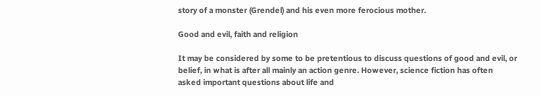story of a monster (Grendel) and his even more ferocious mother.

Good and evil, faith and religion

It may be considered by some to be pretentious to discuss questions of good and evil, or belief, in what is after all mainly an action genre. However, science fiction has often asked important questions about life and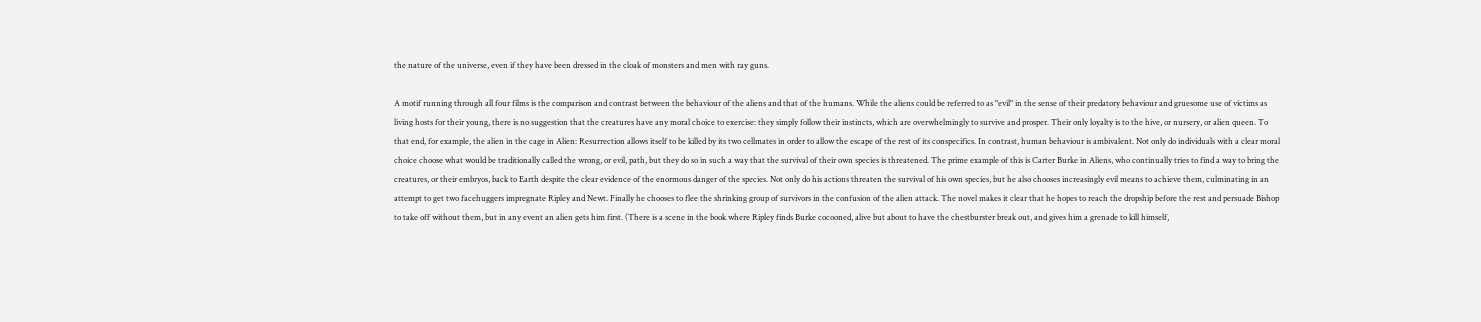the nature of the universe, even if they have been dressed in the cloak of monsters and men with ray guns.

A motif running through all four films is the comparison and contrast between the behaviour of the aliens and that of the humans. While the aliens could be referred to as "evil" in the sense of their predatory behaviour and gruesome use of victims as living hosts for their young, there is no suggestion that the creatures have any moral choice to exercise: they simply follow their instincts, which are overwhelmingly to survive and prosper. Their only loyalty is to the hive, or nursery, or alien queen. To that end, for example, the alien in the cage in Alien: Resurrection allows itself to be killed by its two cellmates in order to allow the escape of the rest of its conspecifics. In contrast, human behaviour is ambivalent. Not only do individuals with a clear moral choice choose what would be traditionally called the wrong, or evil, path, but they do so in such a way that the survival of their own species is threatened. The prime example of this is Carter Burke in Aliens, who continually tries to find a way to bring the creatures, or their embryos, back to Earth despite the clear evidence of the enormous danger of the species. Not only do his actions threaten the survival of his own species, but he also chooses increasingly evil means to achieve them, culminating in an attempt to get two facehuggers impregnate Ripley and Newt. Finally he chooses to flee the shrinking group of survivors in the confusion of the alien attack. The novel makes it clear that he hopes to reach the dropship before the rest and persuade Bishop to take off without them, but in any event an alien gets him first. (There is a scene in the book where Ripley finds Burke cocooned, alive but about to have the chestburster break out, and gives him a grenade to kill himself,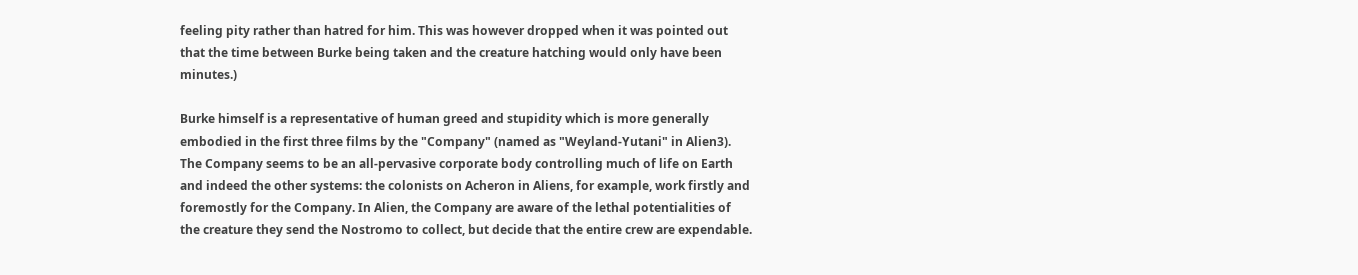feeling pity rather than hatred for him. This was however dropped when it was pointed out that the time between Burke being taken and the creature hatching would only have been minutes.)

Burke himself is a representative of human greed and stupidity which is more generally embodied in the first three films by the "Company" (named as "Weyland-Yutani" in Alien3). The Company seems to be an all-pervasive corporate body controlling much of life on Earth and indeed the other systems: the colonists on Acheron in Aliens, for example, work firstly and foremostly for the Company. In Alien, the Company are aware of the lethal potentialities of the creature they send the Nostromo to collect, but decide that the entire crew are expendable.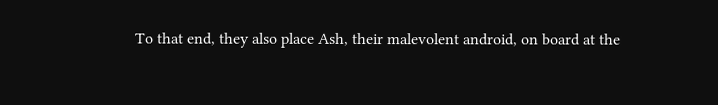To that end, they also place Ash, their malevolent android, on board at the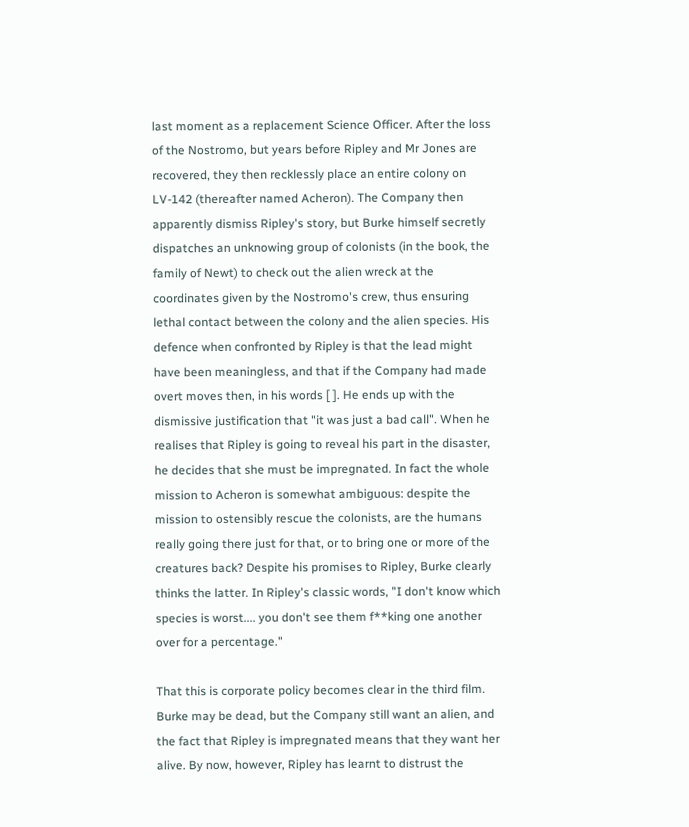last moment as a replacement Science Officer. After the loss of the Nostromo, but years before Ripley and Mr Jones are recovered, they then recklessly place an entire colony on LV-142 (thereafter named Acheron). The Company then apparently dismiss Ripley's story, but Burke himself secretly dispatches an unknowing group of colonists (in the book, the family of Newt) to check out the alien wreck at the coordinates given by the Nostromo's crew, thus ensuring lethal contact between the colony and the alien species. His defence when confronted by Ripley is that the lead might have been meaningless, and that if the Company had made overt moves then, in his words [ ]. He ends up with the dismissive justification that "it was just a bad call". When he realises that Ripley is going to reveal his part in the disaster, he decides that she must be impregnated. In fact the whole mission to Acheron is somewhat ambiguous: despite the mission to ostensibly rescue the colonists, are the humans really going there just for that, or to bring one or more of the creatures back? Despite his promises to Ripley, Burke clearly thinks the latter. In Ripley's classic words, "I don't know which species is worst.... you don't see them f**king one another over for a percentage."

That this is corporate policy becomes clear in the third film. Burke may be dead, but the Company still want an alien, and the fact that Ripley is impregnated means that they want her alive. By now, however, Ripley has learnt to distrust the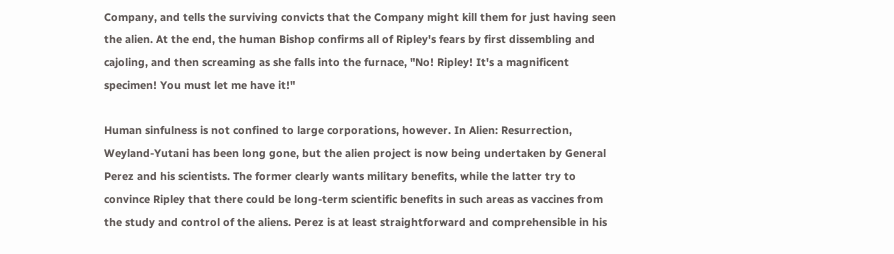Company, and tells the surviving convicts that the Company might kill them for just having seen the alien. At the end, the human Bishop confirms all of Ripley's fears by first dissembling and cajoling, and then screaming as she falls into the furnace, "No! Ripley! It's a magnificent specimen! You must let me have it!"

Human sinfulness is not confined to large corporations, however. In Alien: Resurrection, Weyland-Yutani has been long gone, but the alien project is now being undertaken by General Perez and his scientists. The former clearly wants military benefits, while the latter try to convince Ripley that there could be long-term scientific benefits in such areas as vaccines from the study and control of the aliens. Perez is at least straightforward and comprehensible in his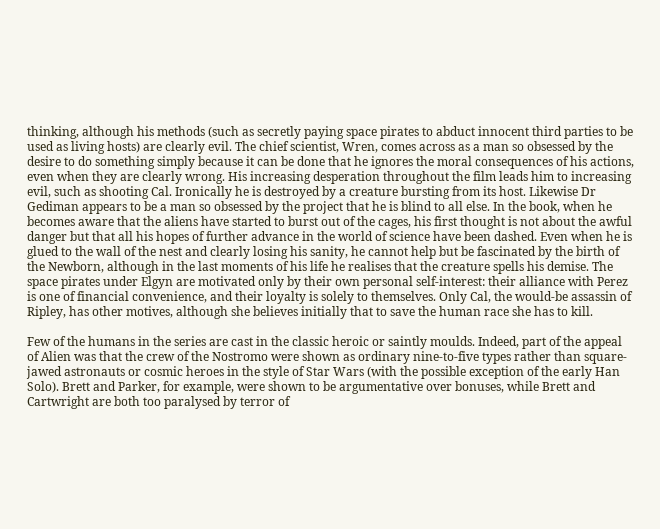thinking, although his methods (such as secretly paying space pirates to abduct innocent third parties to be used as living hosts) are clearly evil. The chief scientist, Wren, comes across as a man so obsessed by the desire to do something simply because it can be done that he ignores the moral consequences of his actions, even when they are clearly wrong. His increasing desperation throughout the film leads him to increasing evil, such as shooting Cal. Ironically he is destroyed by a creature bursting from its host. Likewise Dr Gediman appears to be a man so obsessed by the project that he is blind to all else. In the book, when he becomes aware that the aliens have started to burst out of the cages, his first thought is not about the awful danger but that all his hopes of further advance in the world of science have been dashed. Even when he is glued to the wall of the nest and clearly losing his sanity, he cannot help but be fascinated by the birth of the Newborn, although in the last moments of his life he realises that the creature spells his demise. The space pirates under Elgyn are motivated only by their own personal self-interest: their alliance with Perez is one of financial convenience, and their loyalty is solely to themselves. Only Cal, the would-be assassin of Ripley, has other motives, although she believes initially that to save the human race she has to kill.

Few of the humans in the series are cast in the classic heroic or saintly moulds. Indeed, part of the appeal of Alien was that the crew of the Nostromo were shown as ordinary nine-to-five types rather than square-jawed astronauts or cosmic heroes in the style of Star Wars (with the possible exception of the early Han Solo). Brett and Parker, for example, were shown to be argumentative over bonuses, while Brett and Cartwright are both too paralysed by terror of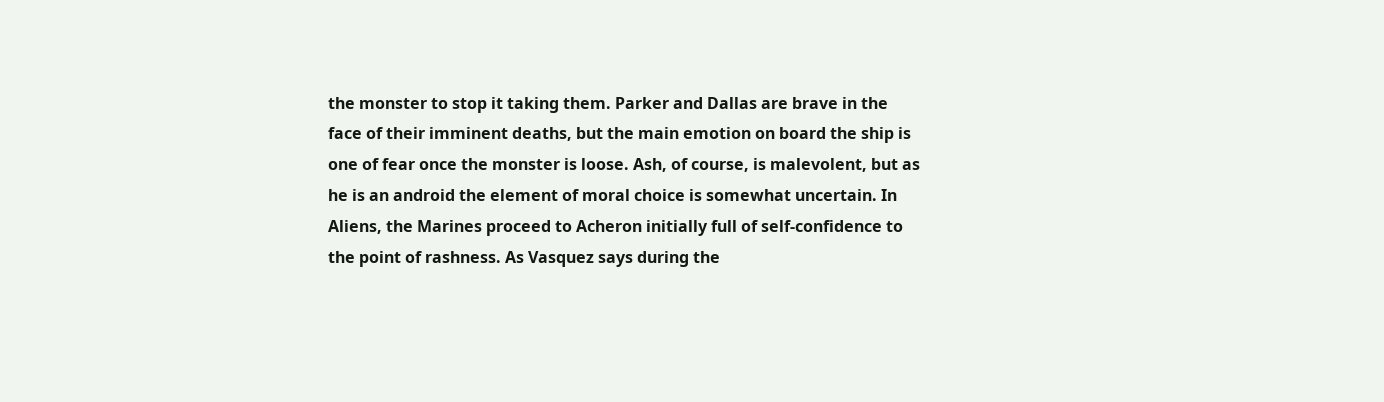the monster to stop it taking them. Parker and Dallas are brave in the face of their imminent deaths, but the main emotion on board the ship is one of fear once the monster is loose. Ash, of course, is malevolent, but as he is an android the element of moral choice is somewhat uncertain. In Aliens, the Marines proceed to Acheron initially full of self-confidence to the point of rashness. As Vasquez says during the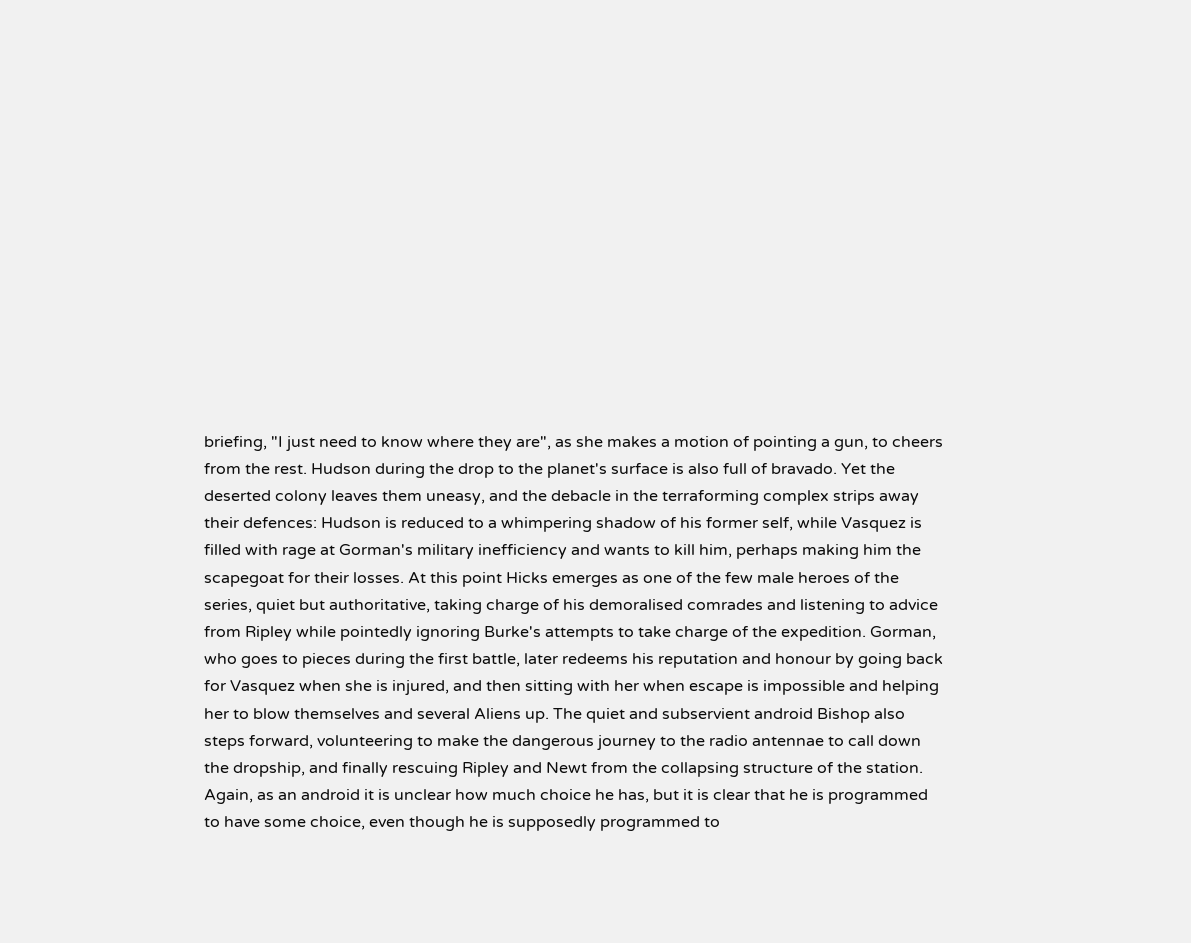briefing, "I just need to know where they are", as she makes a motion of pointing a gun, to cheers from the rest. Hudson during the drop to the planet's surface is also full of bravado. Yet the deserted colony leaves them uneasy, and the debacle in the terraforming complex strips away their defences: Hudson is reduced to a whimpering shadow of his former self, while Vasquez is filled with rage at Gorman's military inefficiency and wants to kill him, perhaps making him the scapegoat for their losses. At this point Hicks emerges as one of the few male heroes of the series, quiet but authoritative, taking charge of his demoralised comrades and listening to advice from Ripley while pointedly ignoring Burke's attempts to take charge of the expedition. Gorman, who goes to pieces during the first battle, later redeems his reputation and honour by going back for Vasquez when she is injured, and then sitting with her when escape is impossible and helping her to blow themselves and several Aliens up. The quiet and subservient android Bishop also steps forward, volunteering to make the dangerous journey to the radio antennae to call down the dropship, and finally rescuing Ripley and Newt from the collapsing structure of the station. Again, as an android it is unclear how much choice he has, but it is clear that he is programmed to have some choice, even though he is supposedly programmed to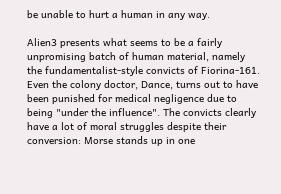be unable to hurt a human in any way.

Alien3 presents what seems to be a fairly unpromising batch of human material, namely the fundamentalist-style convicts of Fiorina-161. Even the colony doctor, Dance, turns out to have been punished for medical negligence due to being "under the influence". The convicts clearly have a lot of moral struggles despite their conversion: Morse stands up in one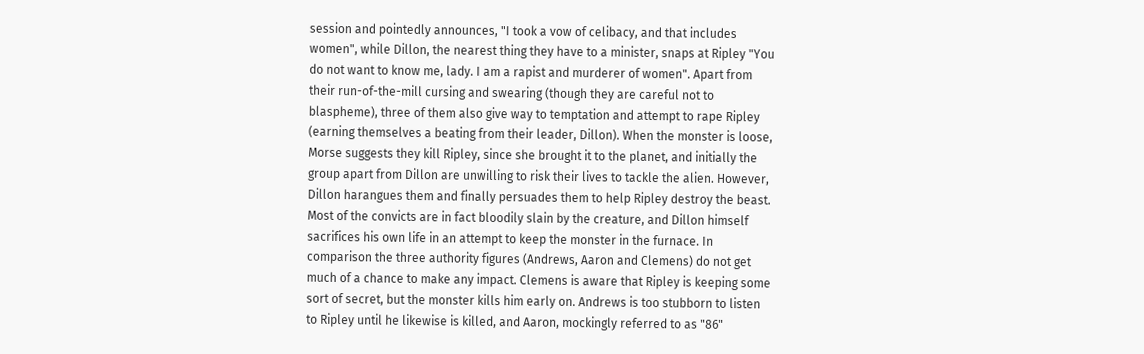session and pointedly announces, "I took a vow of celibacy, and that includes women", while Dillon, the nearest thing they have to a minister, snaps at Ripley "You do not want to know me, lady. I am a rapist and murderer of women". Apart from their run-of-the-mill cursing and swearing (though they are careful not to blaspheme), three of them also give way to temptation and attempt to rape Ripley (earning themselves a beating from their leader, Dillon). When the monster is loose, Morse suggests they kill Ripley, since she brought it to the planet, and initially the group apart from Dillon are unwilling to risk their lives to tackle the alien. However, Dillon harangues them and finally persuades them to help Ripley destroy the beast. Most of the convicts are in fact bloodily slain by the creature, and Dillon himself sacrifices his own life in an attempt to keep the monster in the furnace. In comparison the three authority figures (Andrews, Aaron and Clemens) do not get much of a chance to make any impact. Clemens is aware that Ripley is keeping some sort of secret, but the monster kills him early on. Andrews is too stubborn to listen to Ripley until he likewise is killed, and Aaron, mockingly referred to as "86"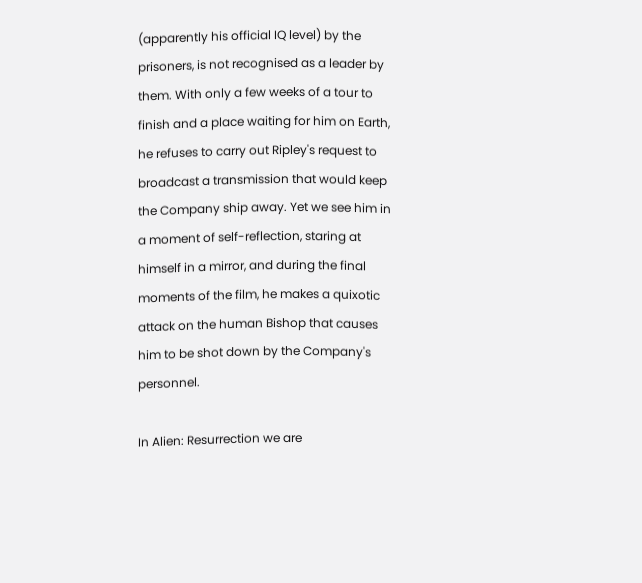(apparently his official IQ level) by the prisoners, is not recognised as a leader by them. With only a few weeks of a tour to finish and a place waiting for him on Earth, he refuses to carry out Ripley's request to broadcast a transmission that would keep the Company ship away. Yet we see him in a moment of self-reflection, staring at himself in a mirror, and during the final moments of the film, he makes a quixotic attack on the human Bishop that causes him to be shot down by the Company's personnel.

In Alien: Resurrection we are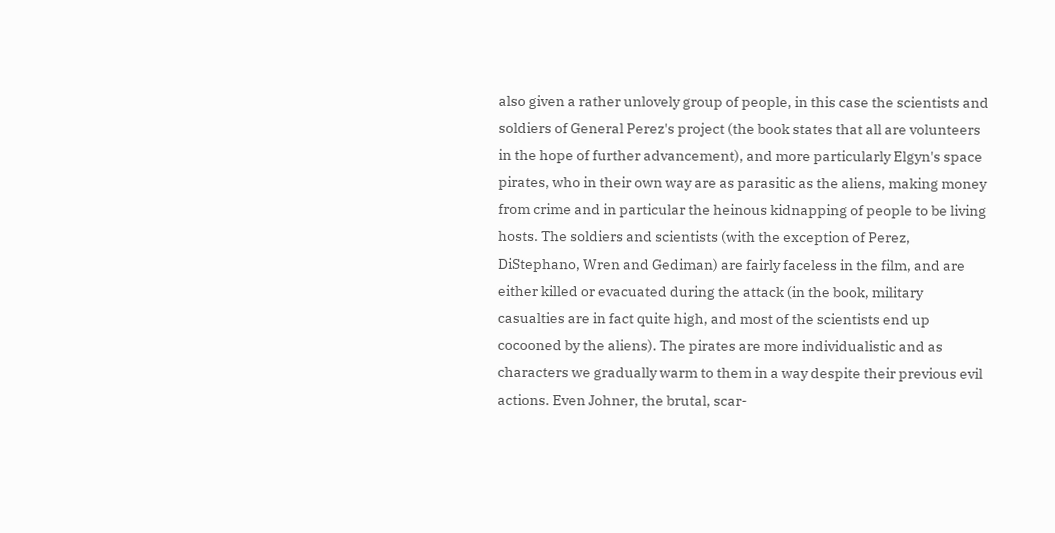also given a rather unlovely group of people, in this case the scientists and soldiers of General Perez's project (the book states that all are volunteers in the hope of further advancement), and more particularly Elgyn's space pirates, who in their own way are as parasitic as the aliens, making money from crime and in particular the heinous kidnapping of people to be living hosts. The soldiers and scientists (with the exception of Perez, DiStephano, Wren and Gediman) are fairly faceless in the film, and are either killed or evacuated during the attack (in the book, military casualties are in fact quite high, and most of the scientists end up cocooned by the aliens). The pirates are more individualistic and as characters we gradually warm to them in a way despite their previous evil actions. Even Johner, the brutal, scar-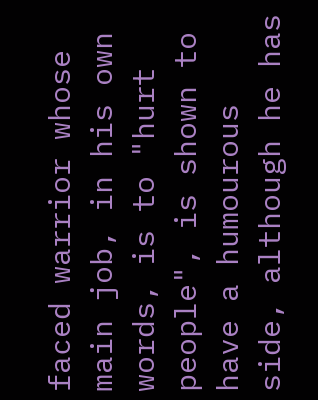faced warrior whose main job, in his own words, is to "hurt people", is shown to have a humourous side, although he has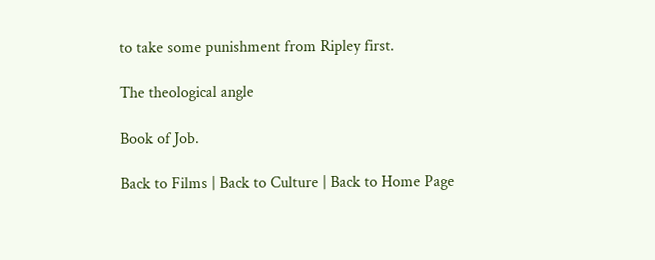to take some punishment from Ripley first.

The theological angle

Book of Job.

Back to Films | Back to Culture | Back to Home Page